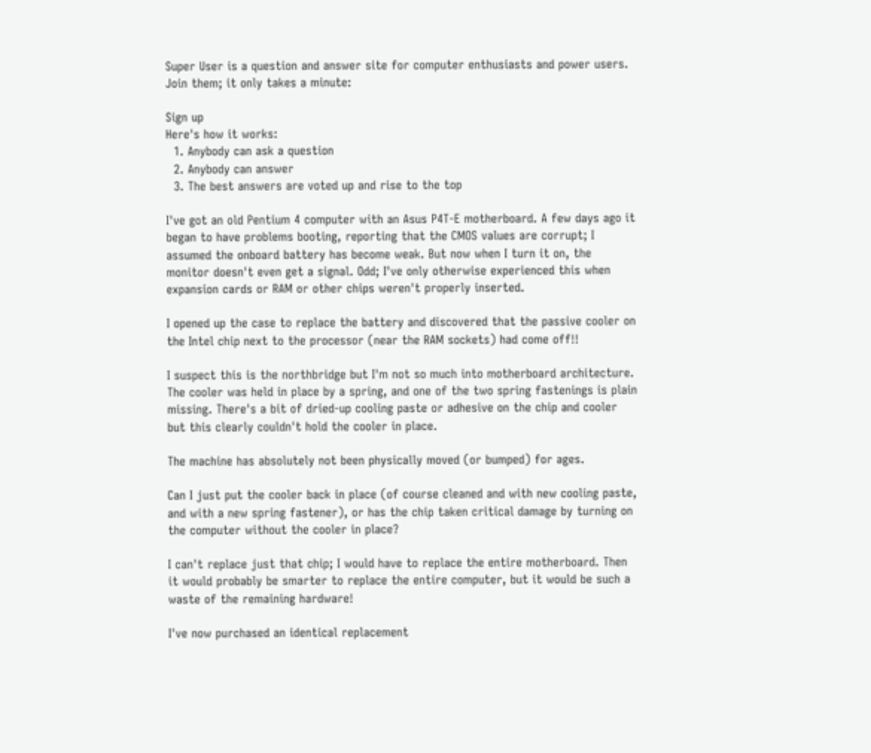Super User is a question and answer site for computer enthusiasts and power users. Join them; it only takes a minute:

Sign up
Here's how it works:
  1. Anybody can ask a question
  2. Anybody can answer
  3. The best answers are voted up and rise to the top

I've got an old Pentium 4 computer with an Asus P4T-E motherboard. A few days ago it began to have problems booting, reporting that the CMOS values are corrupt; I assumed the onboard battery has become weak. But now when I turn it on, the monitor doesn't even get a signal. Odd; I've only otherwise experienced this when expansion cards or RAM or other chips weren't properly inserted.

I opened up the case to replace the battery and discovered that the passive cooler on the Intel chip next to the processor (near the RAM sockets) had come off!!

I suspect this is the northbridge but I'm not so much into motherboard architecture. The cooler was held in place by a spring, and one of the two spring fastenings is plain missing. There's a bit of dried-up cooling paste or adhesive on the chip and cooler but this clearly couldn't hold the cooler in place.

The machine has absolutely not been physically moved (or bumped) for ages.

Can I just put the cooler back in place (of course cleaned and with new cooling paste, and with a new spring fastener), or has the chip taken critical damage by turning on the computer without the cooler in place?

I can't replace just that chip; I would have to replace the entire motherboard. Then it would probably be smarter to replace the entire computer, but it would be such a waste of the remaining hardware!

I've now purchased an identical replacement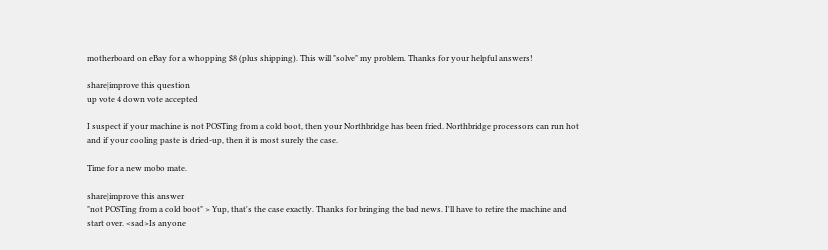motherboard on eBay for a whopping $8 (plus shipping). This will "solve" my problem. Thanks for your helpful answers!

share|improve this question
up vote 4 down vote accepted

I suspect if your machine is not POSTing from a cold boot, then your Northbridge has been fried. Northbridge processors can run hot and if your cooling paste is dried-up, then it is most surely the case.

Time for a new mobo mate.

share|improve this answer
"not POSTing from a cold boot" > Yup, that's the case exactly. Thanks for bringing the bad news. I'll have to retire the machine and start over. <sad>Is anyone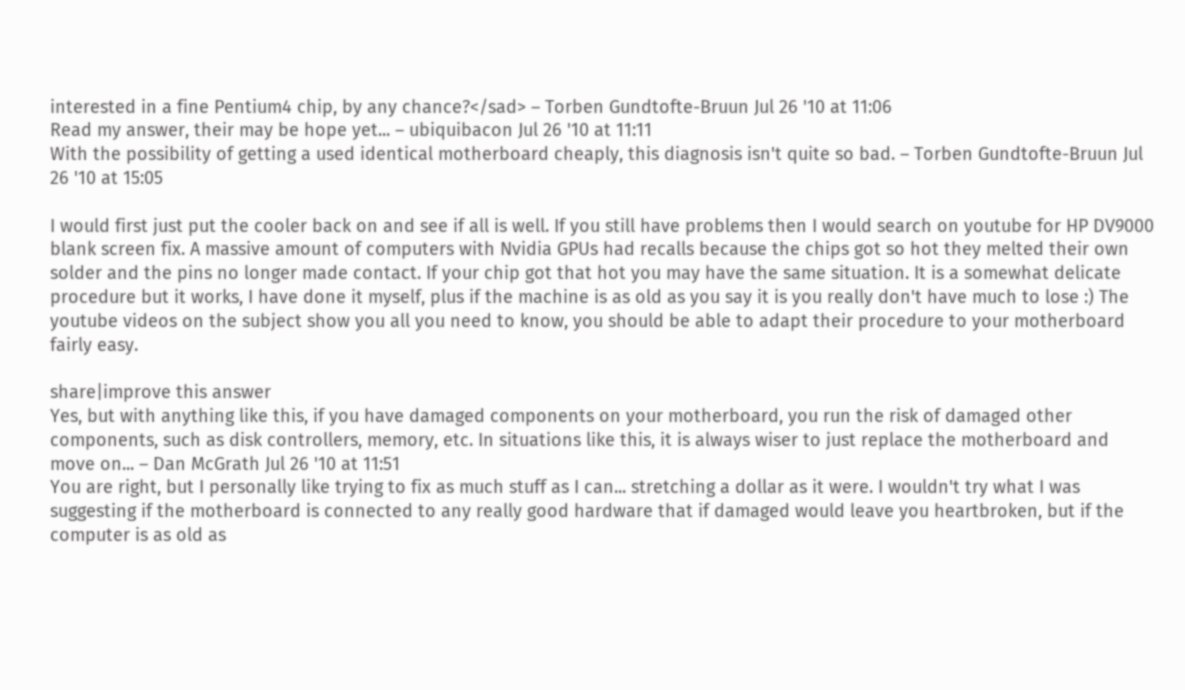interested in a fine Pentium4 chip, by any chance?</sad> – Torben Gundtofte-Bruun Jul 26 '10 at 11:06
Read my answer, their may be hope yet... – ubiquibacon Jul 26 '10 at 11:11
With the possibility of getting a used identical motherboard cheaply, this diagnosis isn't quite so bad. – Torben Gundtofte-Bruun Jul 26 '10 at 15:05

I would first just put the cooler back on and see if all is well. If you still have problems then I would search on youtube for HP DV9000 blank screen fix. A massive amount of computers with Nvidia GPUs had recalls because the chips got so hot they melted their own solder and the pins no longer made contact. If your chip got that hot you may have the same situation. It is a somewhat delicate procedure but it works, I have done it myself, plus if the machine is as old as you say it is you really don't have much to lose :) The youtube videos on the subject show you all you need to know, you should be able to adapt their procedure to your motherboard fairly easy.

share|improve this answer
Yes, but with anything like this, if you have damaged components on your motherboard, you run the risk of damaged other components, such as disk controllers, memory, etc. In situations like this, it is always wiser to just replace the motherboard and move on... – Dan McGrath Jul 26 '10 at 11:51
You are right, but I personally like trying to fix as much stuff as I can... stretching a dollar as it were. I wouldn't try what I was suggesting if the motherboard is connected to any really good hardware that if damaged would leave you heartbroken, but if the computer is as old as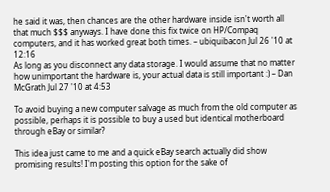he said it was, then chances are the other hardware inside isn't worth all that much $$$ anyways. I have done this fix twice on HP/Compaq computers, and it has worked great both times. – ubiquibacon Jul 26 '10 at 12:16
As long as you disconnect any data storage. I would assume that no matter how unimportant the hardware is, your actual data is still important :) – Dan McGrath Jul 27 '10 at 4:53

To avoid buying a new computer salvage as much from the old computer as possible, perhaps it is possible to buy a used but identical motherboard through eBay or similar?

This idea just came to me and a quick eBay search actually did show promising results! I'm posting this option for the sake of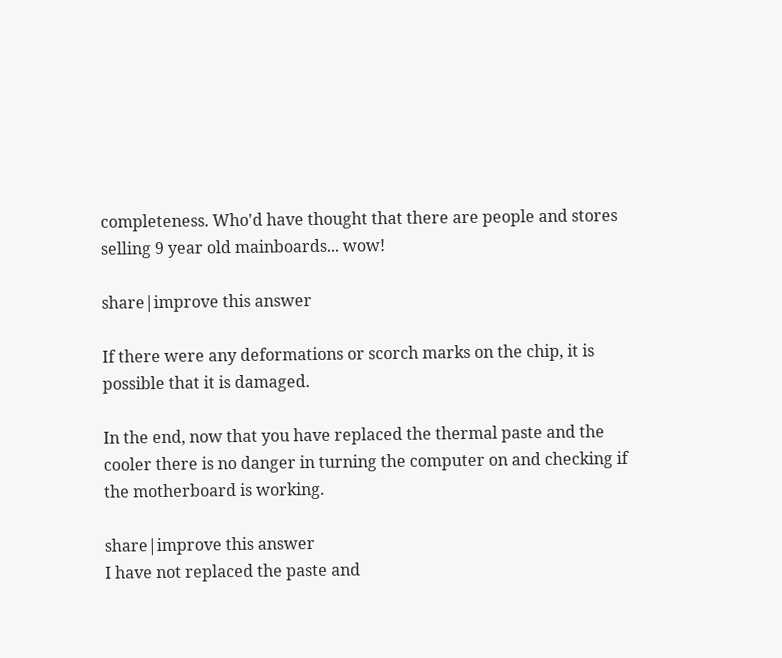completeness. Who'd have thought that there are people and stores selling 9 year old mainboards... wow!

share|improve this answer

If there were any deformations or scorch marks on the chip, it is possible that it is damaged.

In the end, now that you have replaced the thermal paste and the cooler there is no danger in turning the computer on and checking if the motherboard is working.

share|improve this answer
I have not replaced the paste and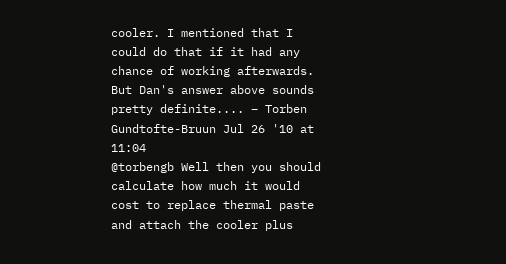cooler. I mentioned that I could do that if it had any chance of working afterwards. But Dan's answer above sounds pretty definite.... – Torben Gundtofte-Bruun Jul 26 '10 at 11:04
@torbengb Well then you should calculate how much it would cost to replace thermal paste and attach the cooler plus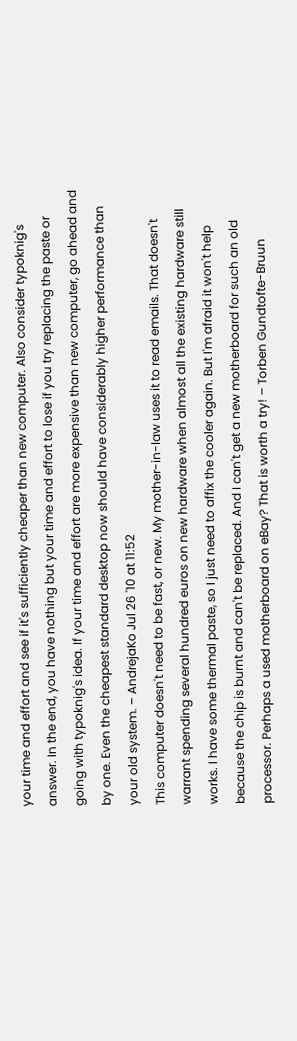your time and effort and see if it's sufficiently cheaper than new computer. Also consider typoknig's answer. In the end, you have nothing but your time and effort to lose if you try replacing the paste or going with typoknig's idea. If your time and effort are more expensive than new computer, go ahead and by one. Even the cheapest standard desktop now should have considerably higher performance than your old system. – AndrejaKo Jul 26 '10 at 11:52
This computer doesn't need to be fast, or new. My mother-in-law uses it to read emails. That doesn't warrant spending several hundred euros on new hardware when almost all the existing hardware still works. I have some thermal paste, so I just need to affix the cooler again. But I'm afraid it won't help because the chip is burnt and can't be replaced. And I can't get a new motherboard for such an old processor. Perhaps a used motherboard on eBay? That is worth a try! – Torben Gundtofte-Bruun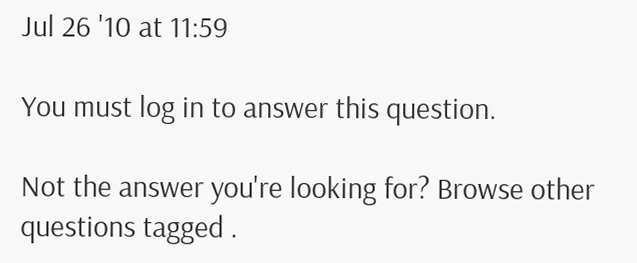Jul 26 '10 at 11:59

You must log in to answer this question.

Not the answer you're looking for? Browse other questions tagged .